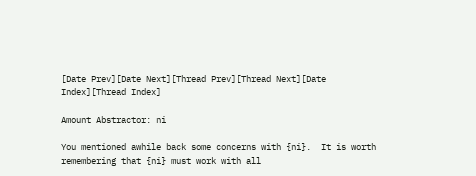[Date Prev][Date Next][Thread Prev][Thread Next][Date Index][Thread Index]

Amount Abstractor: ni

You mentioned awhile back some concerns with {ni}.  It is worth
remembering that {ni} must work with all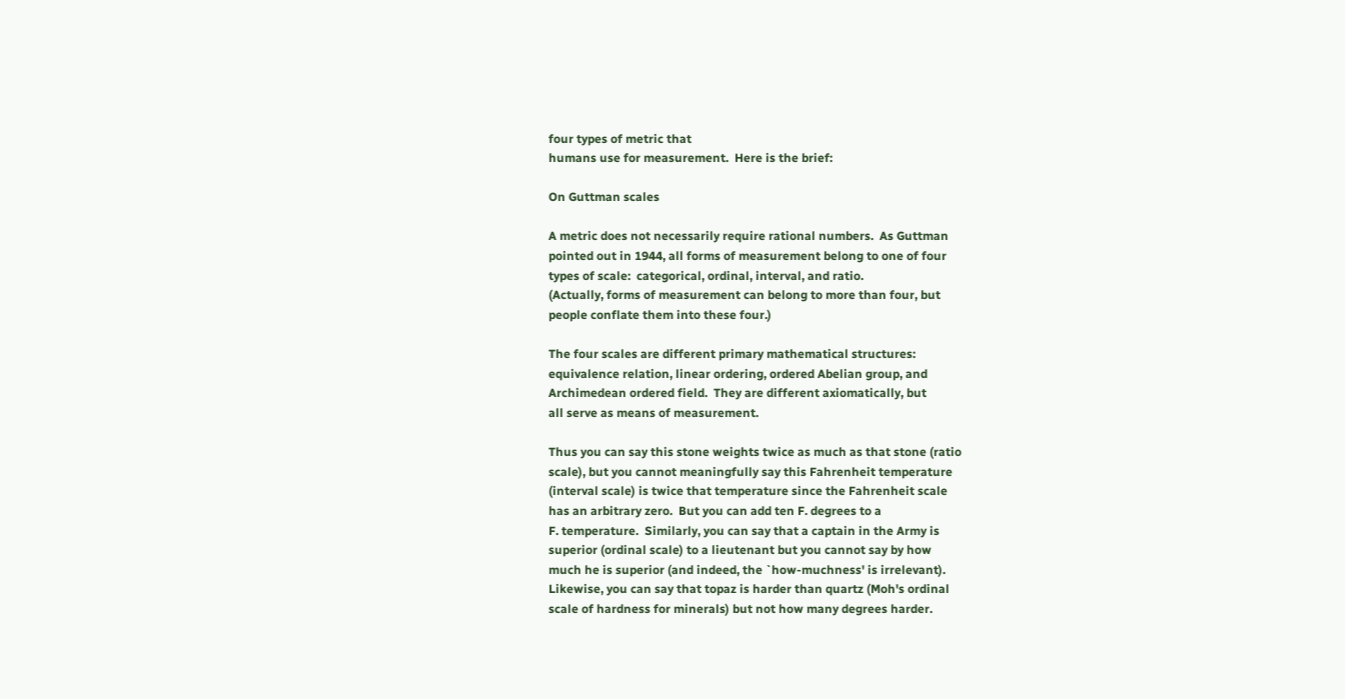four types of metric that
humans use for measurement.  Here is the brief:

On Guttman scales

A metric does not necessarily require rational numbers.  As Guttman
pointed out in 1944, all forms of measurement belong to one of four
types of scale:  categorical, ordinal, interval, and ratio.
(Actually, forms of measurement can belong to more than four, but
people conflate them into these four.)

The four scales are different primary mathematical structures:
equivalence relation, linear ordering, ordered Abelian group, and
Archimedean ordered field.  They are different axiomatically, but
all serve as means of measurement.

Thus you can say this stone weights twice as much as that stone (ratio
scale), but you cannot meaningfully say this Fahrenheit temperature
(interval scale) is twice that temperature since the Fahrenheit scale
has an arbitrary zero.  But you can add ten F. degrees to a
F. temperature.  Similarly, you can say that a captain in the Army is
superior (ordinal scale) to a lieutenant but you cannot say by how
much he is superior (and indeed, the `how-muchness' is irrelevant).
Likewise, you can say that topaz is harder than quartz (Moh's ordinal
scale of hardness for minerals) but not how many degrees harder.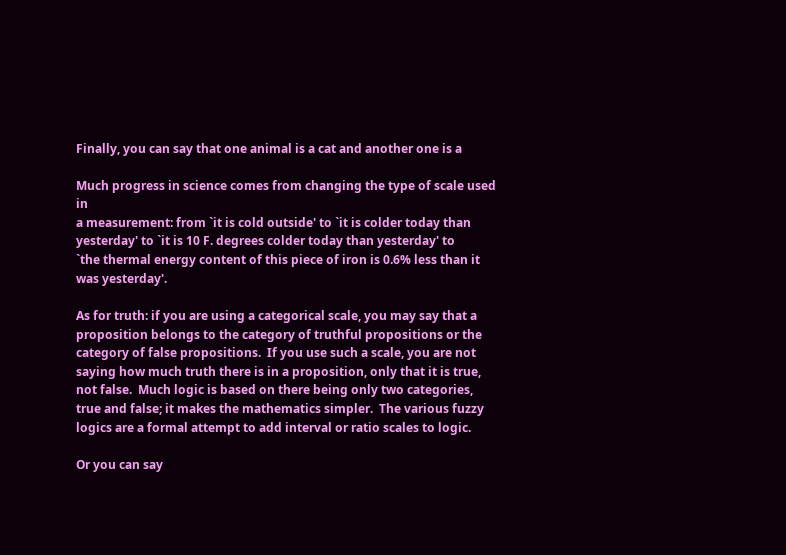Finally, you can say that one animal is a cat and another one is a

Much progress in science comes from changing the type of scale used in
a measurement: from `it is cold outside' to `it is colder today than
yesterday' to `it is 10 F. degrees colder today than yesterday' to
`the thermal energy content of this piece of iron is 0.6% less than it
was yesterday'.

As for truth: if you are using a categorical scale, you may say that a
proposition belongs to the category of truthful propositions or the
category of false propositions.  If you use such a scale, you are not
saying how much truth there is in a proposition, only that it is true,
not false.  Much logic is based on there being only two categories,
true and false; it makes the mathematics simpler.  The various fuzzy
logics are a formal attempt to add interval or ratio scales to logic.

Or you can say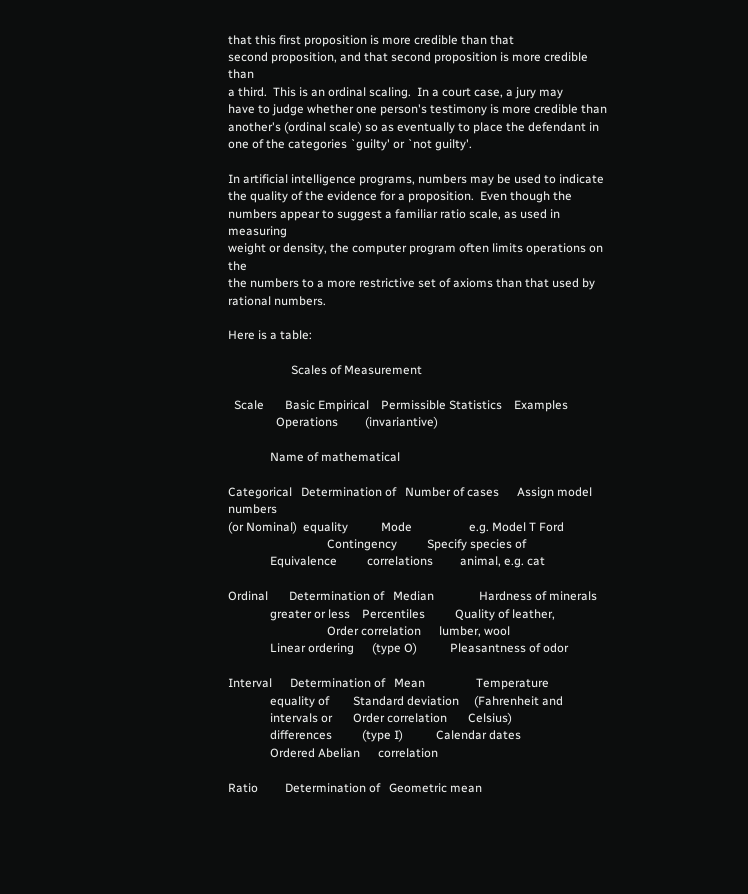that this first proposition is more credible than that
second proposition, and that second proposition is more credible than
a third.  This is an ordinal scaling.  In a court case, a jury may
have to judge whether one person's testimony is more credible than
another's (ordinal scale) so as eventually to place the defendant in
one of the categories `guilty' or `not guilty'.

In artificial intelligence programs, numbers may be used to indicate
the quality of the evidence for a proposition.  Even though the
numbers appear to suggest a familiar ratio scale, as used in measuring
weight or density, the computer program often limits operations on the
the numbers to a more restrictive set of axioms than that used by
rational numbers.

Here is a table:

                     Scales of Measurement

  Scale       Basic Empirical    Permissible Statistics    Examples
                Operations         (invariantive)

              Name of mathematical

Categorical   Determination of   Number of cases      Assign model numbers
(or Nominal)  equality           Mode                   e.g. Model T Ford
                                 Contingency          Specify species of
              Equivalence          correlations         animal, e.g. cat

Ordinal       Determination of   Median               Hardness of minerals
              greater or less    Percentiles          Quality of leather,
                                 Order correlation      lumber, wool
              Linear ordering      (type O)           Pleasantness of odor

Interval      Determination of   Mean                 Temperature
              equality of        Standard deviation     (Fahrenheit and
              intervals or       Order correlation       Celsius)
              differences          (type I)           Calendar dates
              Ordered Abelian      correlation

Ratio         Determination of   Geometric mean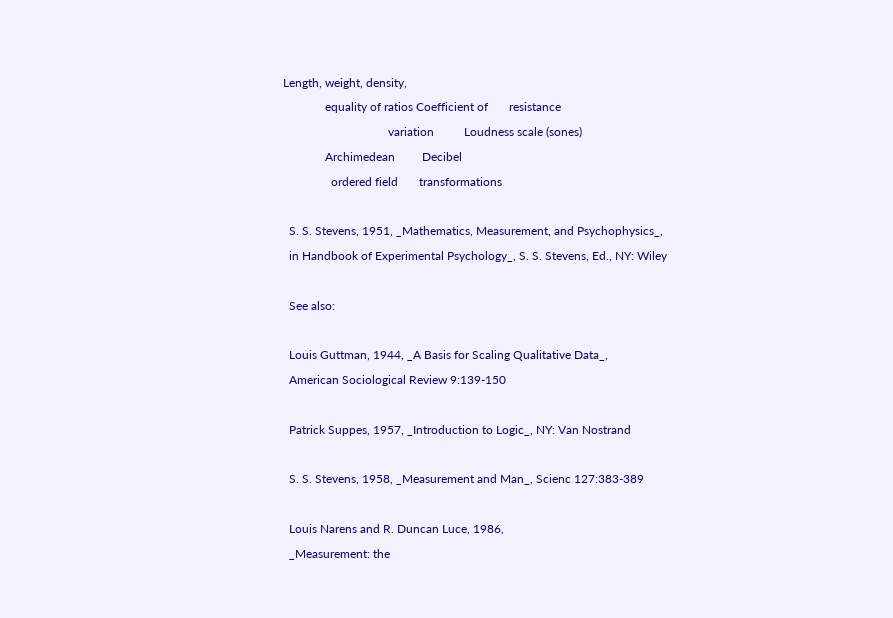Length, weight, density,
              equality of ratios Coefficient of       resistance
                                   variation          Loudness scale (sones)
              Archimedean         Decibel
                ordered field       transformations

  S. S. Stevens, 1951, _Mathematics, Measurement, and Psychophysics_,
  in Handbook of Experimental Psychology_, S. S. Stevens, Ed., NY: Wiley

  See also:

  Louis Guttman, 1944, _A Basis for Scaling Qualitative Data_,
  American Sociological Review 9:139-150

  Patrick Suppes, 1957, _Introduction to Logic_, NY: Van Nostrand

  S. S. Stevens, 1958, _Measurement and Man_, Scienc 127:383-389

  Louis Narens and R. Duncan Luce, 1986,
  _Measurement: the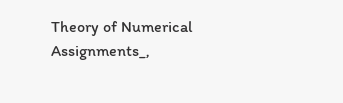Theory of Numerical Assignments_,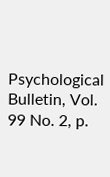Psychological Bulletin, Vol. 99 No. 2, p.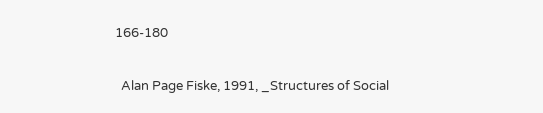166-180

  Alan Page Fiske, 1991, _Structures of Social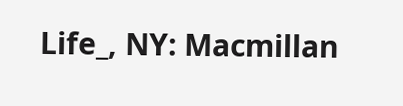Life_, NY: Macmillan